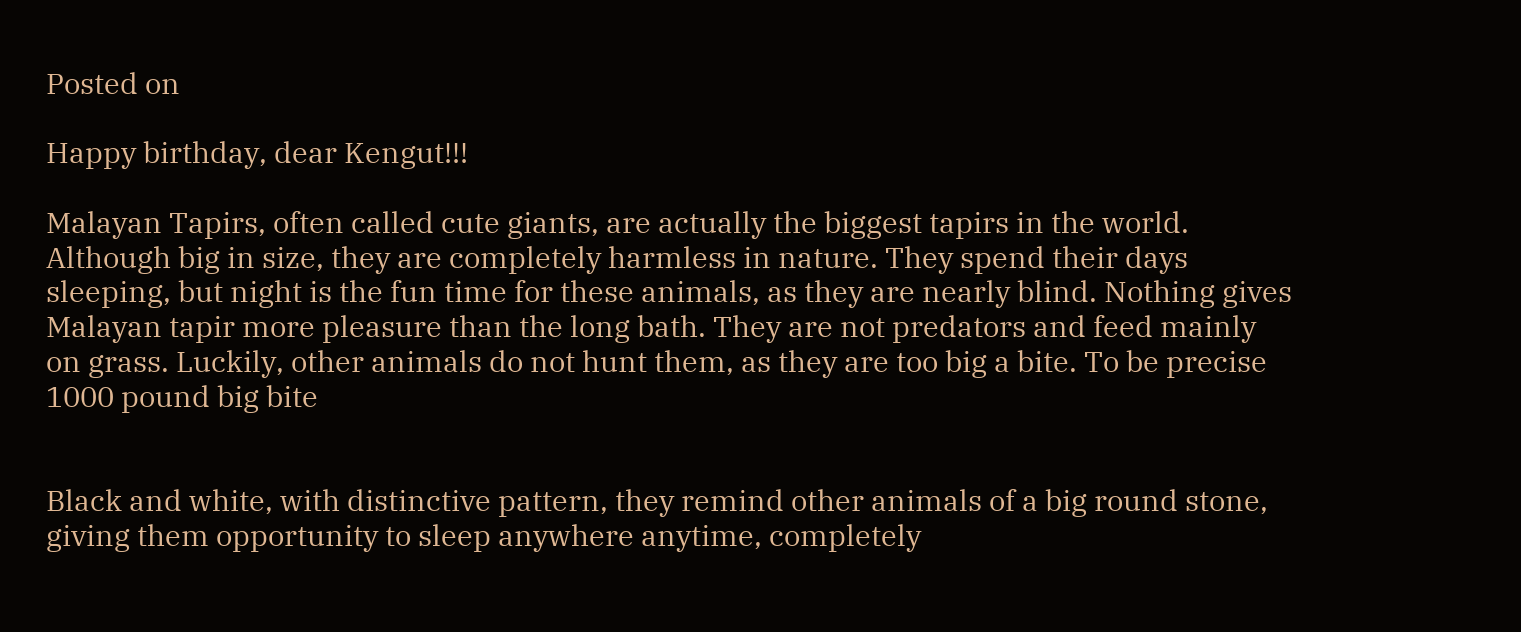Posted on

Happy birthday, dear Kengut!!!

Malayan Tapirs, often called cute giants, are actually the biggest tapirs in the world. Although big in size, they are completely harmless in nature. They spend their days sleeping, but night is the fun time for these animals, as they are nearly blind. Nothing gives Malayan tapir more pleasure than the long bath. They are not predators and feed mainly on grass. Luckily, other animals do not hunt them, as they are too big a bite. To be precise 1000 pound big bite


Black and white, with distinctive pattern, they remind other animals of a big round stone, giving them opportunity to sleep anywhere anytime, completely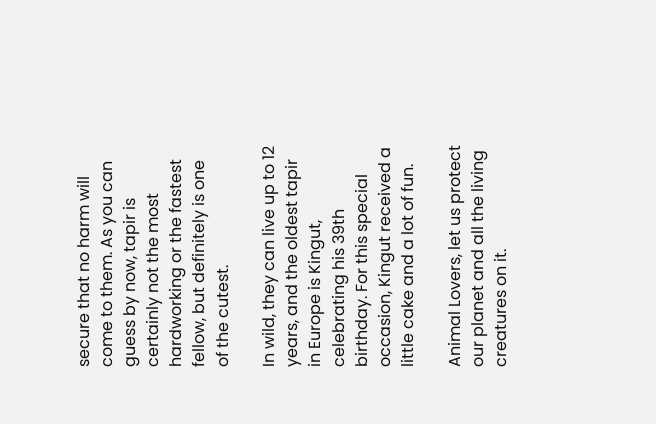secure that no harm will come to them. As you can guess by now, tapir is certainly not the most hardworking or the fastest fellow, but definitely is one of the cutest.

In wild, they can live up to 12 years, and the oldest tapir in Europe is Kingut, celebrating his 39th birthday. For this special occasion, Kingut received a little cake and a lot of fun.

Animal Lovers, let us protect our planet and all the living creatures on it.